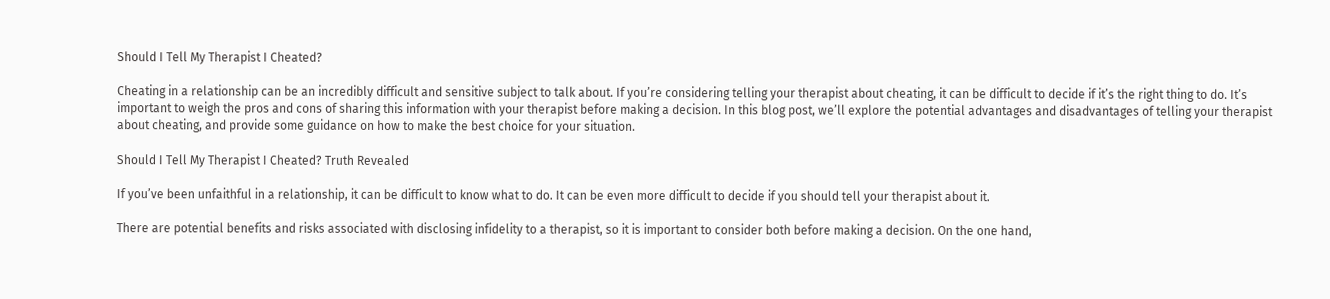Should I Tell My Therapist I Cheated?

Cheating in a relationship can be an incredibly difficult and sensitive subject to talk about. If you’re considering telling your therapist about cheating, it can be difficult to decide if it’s the right thing to do. It’s important to weigh the pros and cons of sharing this information with your therapist before making a decision. In this blog post, we’ll explore the potential advantages and disadvantages of telling your therapist about cheating, and provide some guidance on how to make the best choice for your situation.

Should I Tell My Therapist I Cheated? Truth Revealed

If you’ve been unfaithful in a relationship, it can be difficult to know what to do. It can be even more difficult to decide if you should tell your therapist about it.

There are potential benefits and risks associated with disclosing infidelity to a therapist, so it is important to consider both before making a decision. On the one hand,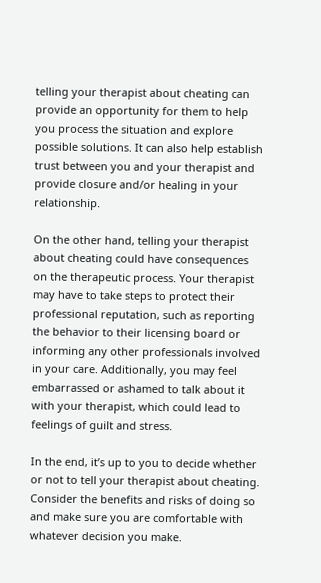telling your therapist about cheating can provide an opportunity for them to help you process the situation and explore possible solutions. It can also help establish trust between you and your therapist and provide closure and/or healing in your relationship.

On the other hand, telling your therapist about cheating could have consequences on the therapeutic process. Your therapist may have to take steps to protect their professional reputation, such as reporting the behavior to their licensing board or informing any other professionals involved in your care. Additionally, you may feel embarrassed or ashamed to talk about it with your therapist, which could lead to feelings of guilt and stress.

In the end, it’s up to you to decide whether or not to tell your therapist about cheating. Consider the benefits and risks of doing so and make sure you are comfortable with whatever decision you make.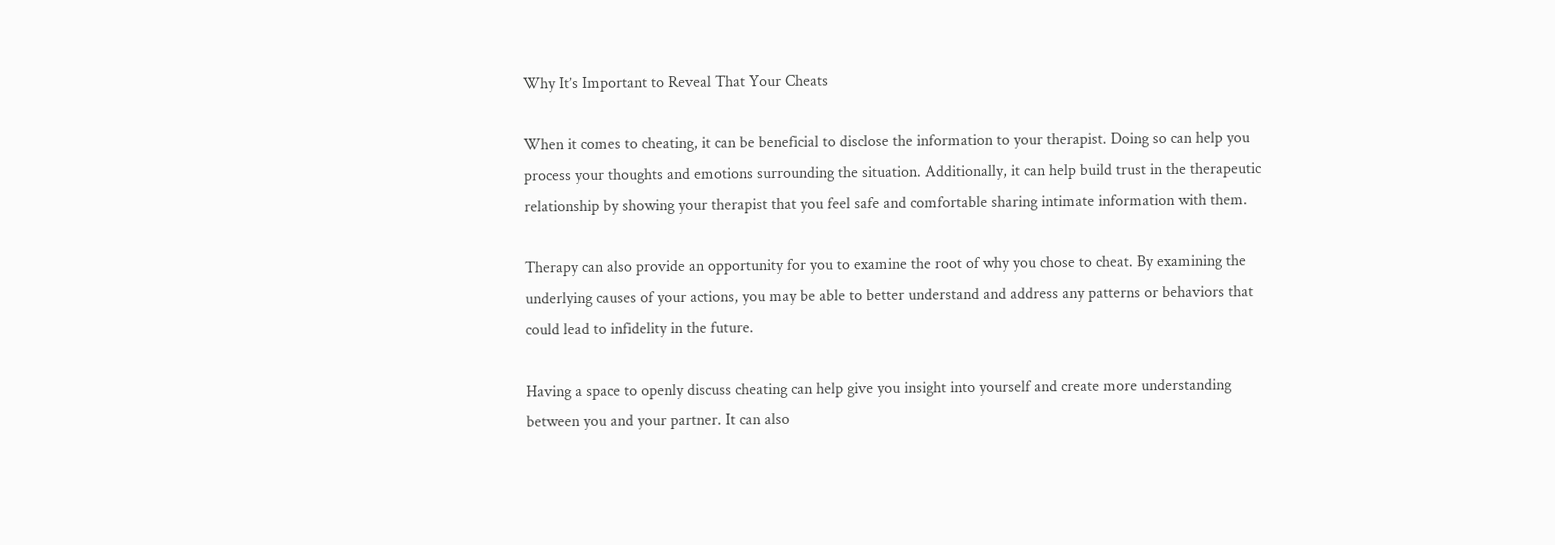Why It’s Important to Reveal That Your Cheats

When it comes to cheating, it can be beneficial to disclose the information to your therapist. Doing so can help you process your thoughts and emotions surrounding the situation. Additionally, it can help build trust in the therapeutic relationship by showing your therapist that you feel safe and comfortable sharing intimate information with them.

Therapy can also provide an opportunity for you to examine the root of why you chose to cheat. By examining the underlying causes of your actions, you may be able to better understand and address any patterns or behaviors that could lead to infidelity in the future.

Having a space to openly discuss cheating can help give you insight into yourself and create more understanding between you and your partner. It can also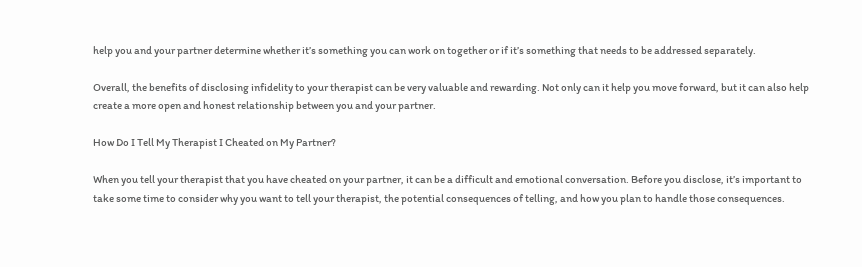help you and your partner determine whether it’s something you can work on together or if it’s something that needs to be addressed separately.

Overall, the benefits of disclosing infidelity to your therapist can be very valuable and rewarding. Not only can it help you move forward, but it can also help create a more open and honest relationship between you and your partner.

How Do I Tell My Therapist I Cheated on My Partner?

When you tell your therapist that you have cheated on your partner, it can be a difficult and emotional conversation. Before you disclose, it’s important to take some time to consider why you want to tell your therapist, the potential consequences of telling, and how you plan to handle those consequences.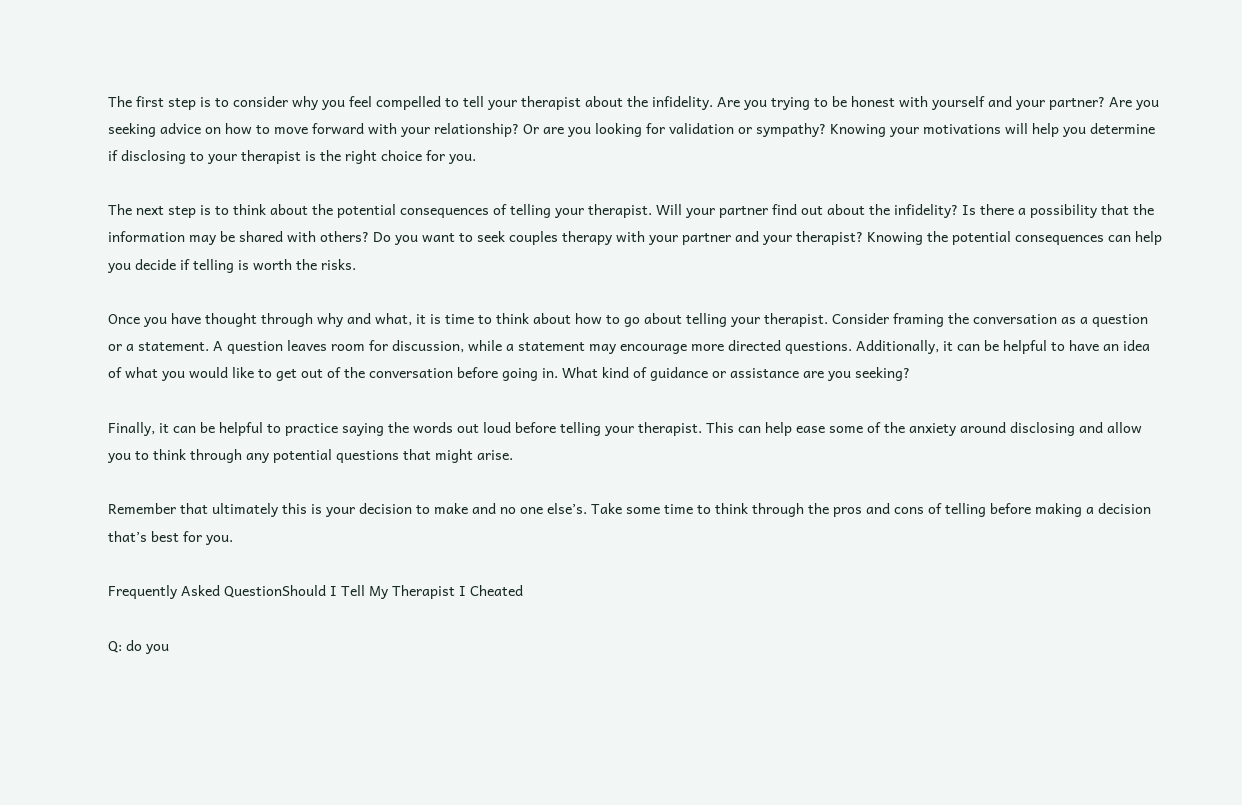The first step is to consider why you feel compelled to tell your therapist about the infidelity. Are you trying to be honest with yourself and your partner? Are you seeking advice on how to move forward with your relationship? Or are you looking for validation or sympathy? Knowing your motivations will help you determine if disclosing to your therapist is the right choice for you.

The next step is to think about the potential consequences of telling your therapist. Will your partner find out about the infidelity? Is there a possibility that the information may be shared with others? Do you want to seek couples therapy with your partner and your therapist? Knowing the potential consequences can help you decide if telling is worth the risks.

Once you have thought through why and what, it is time to think about how to go about telling your therapist. Consider framing the conversation as a question or a statement. A question leaves room for discussion, while a statement may encourage more directed questions. Additionally, it can be helpful to have an idea of what you would like to get out of the conversation before going in. What kind of guidance or assistance are you seeking?

Finally, it can be helpful to practice saying the words out loud before telling your therapist. This can help ease some of the anxiety around disclosing and allow you to think through any potential questions that might arise.

Remember that ultimately this is your decision to make and no one else’s. Take some time to think through the pros and cons of telling before making a decision that’s best for you.

Frequently Asked QuestionShould I Tell My Therapist I Cheated

Q: do you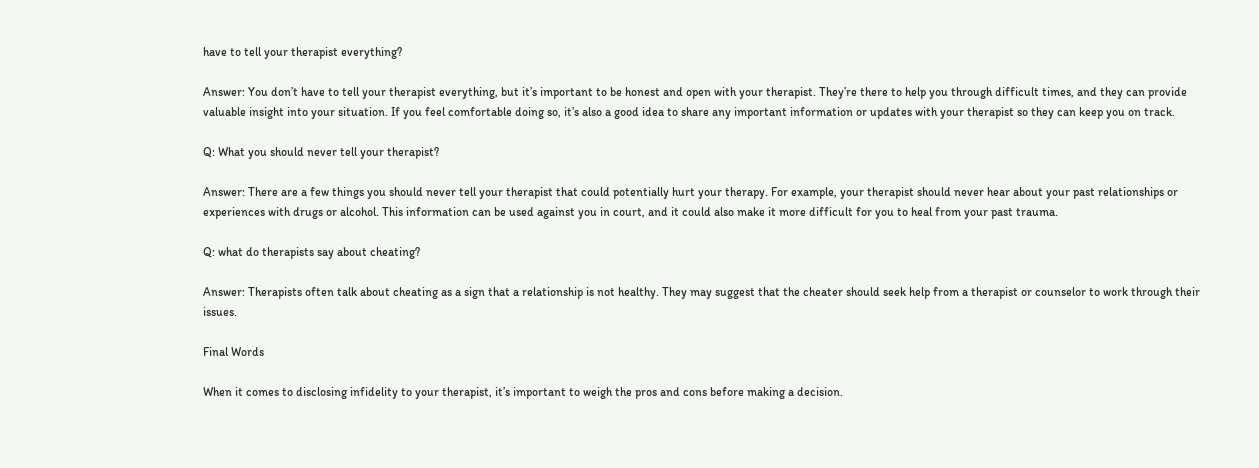have to tell your therapist everything?

Answer: You don’t have to tell your therapist everything, but it’s important to be honest and open with your therapist. They’re there to help you through difficult times, and they can provide valuable insight into your situation. If you feel comfortable doing so, it’s also a good idea to share any important information or updates with your therapist so they can keep you on track.

Q: What you should never tell your therapist?

Answer: There are a few things you should never tell your therapist that could potentially hurt your therapy. For example, your therapist should never hear about your past relationships or experiences with drugs or alcohol. This information can be used against you in court, and it could also make it more difficult for you to heal from your past trauma.

Q: what do therapists say about cheating?

Answer: Therapists often talk about cheating as a sign that a relationship is not healthy. They may suggest that the cheater should seek help from a therapist or counselor to work through their issues.

Final Words

When it comes to disclosing infidelity to your therapist, it’s important to weigh the pros and cons before making a decision.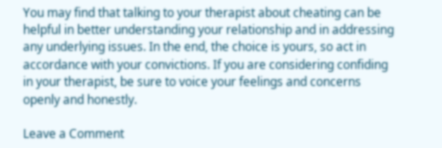You may find that talking to your therapist about cheating can be helpful in better understanding your relationship and in addressing any underlying issues. In the end, the choice is yours, so act in accordance with your convictions. If you are considering confiding in your therapist, be sure to voice your feelings and concerns openly and honestly.

Leave a Comment